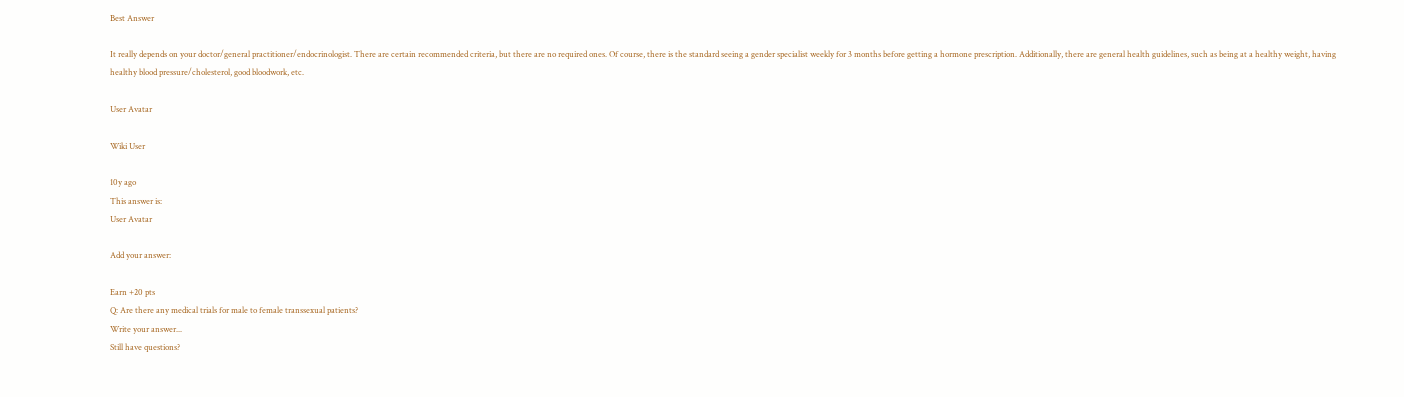Best Answer

It really depends on your doctor/general practitioner/endocrinologist. There are certain recommended criteria, but there are no required ones. Of course, there is the standard seeing a gender specialist weekly for 3 months before getting a hormone prescription. Additionally, there are general health guidelines, such as being at a healthy weight, having healthy blood pressure/cholesterol, good bloodwork, etc.

User Avatar

Wiki User

10y ago
This answer is:
User Avatar

Add your answer:

Earn +20 pts
Q: Are there any medical trials for male to female transsexual patients?
Write your answer...
Still have questions?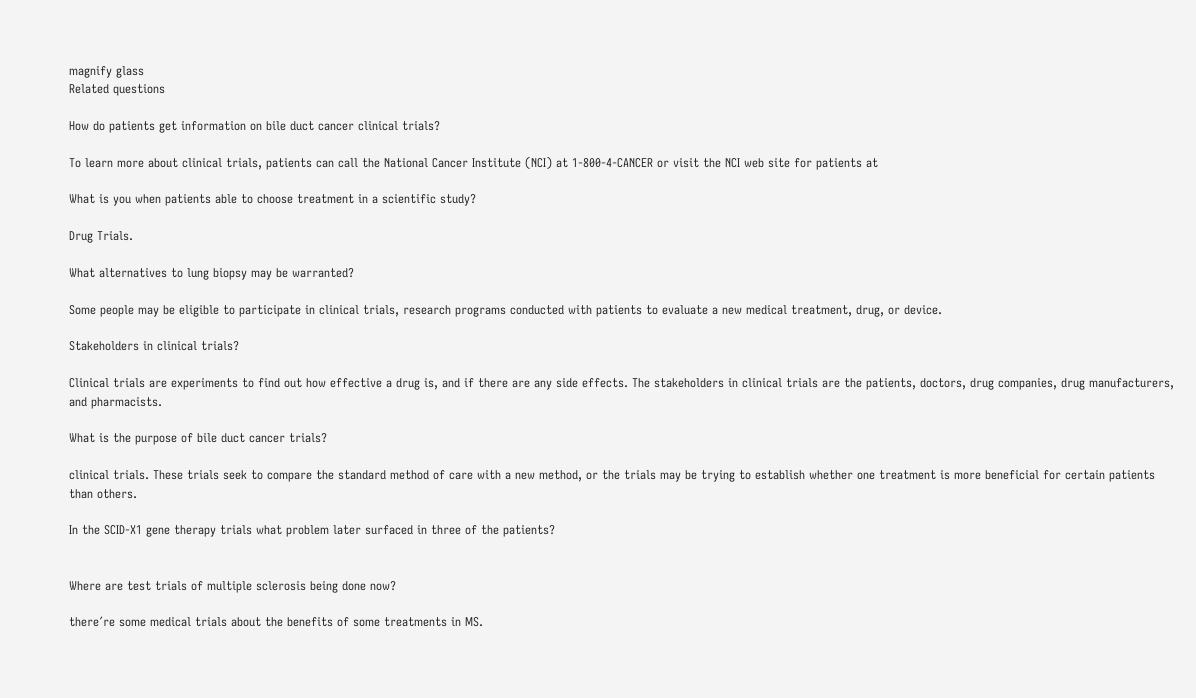magnify glass
Related questions

How do patients get information on bile duct cancer clinical trials?

To learn more about clinical trials, patients can call the National Cancer Institute (NCI) at 1-800-4-CANCER or visit the NCI web site for patients at

What is you when patients able to choose treatment in a scientific study?

Drug Trials.

What alternatives to lung biopsy may be warranted?

Some people may be eligible to participate in clinical trials, research programs conducted with patients to evaluate a new medical treatment, drug, or device.

Stakeholders in clinical trials?

Clinical trials are experiments to find out how effective a drug is, and if there are any side effects. The stakeholders in clinical trials are the patients, doctors, drug companies, drug manufacturers, and pharmacists.

What is the purpose of bile duct cancer trials?

clinical trials. These trials seek to compare the standard method of care with a new method, or the trials may be trying to establish whether one treatment is more beneficial for certain patients than others.

In the SCID-X1 gene therapy trials what problem later surfaced in three of the patients?


Where are test trials of multiple sclerosis being done now?

there´re some medical trials about the benefits of some treatments in MS.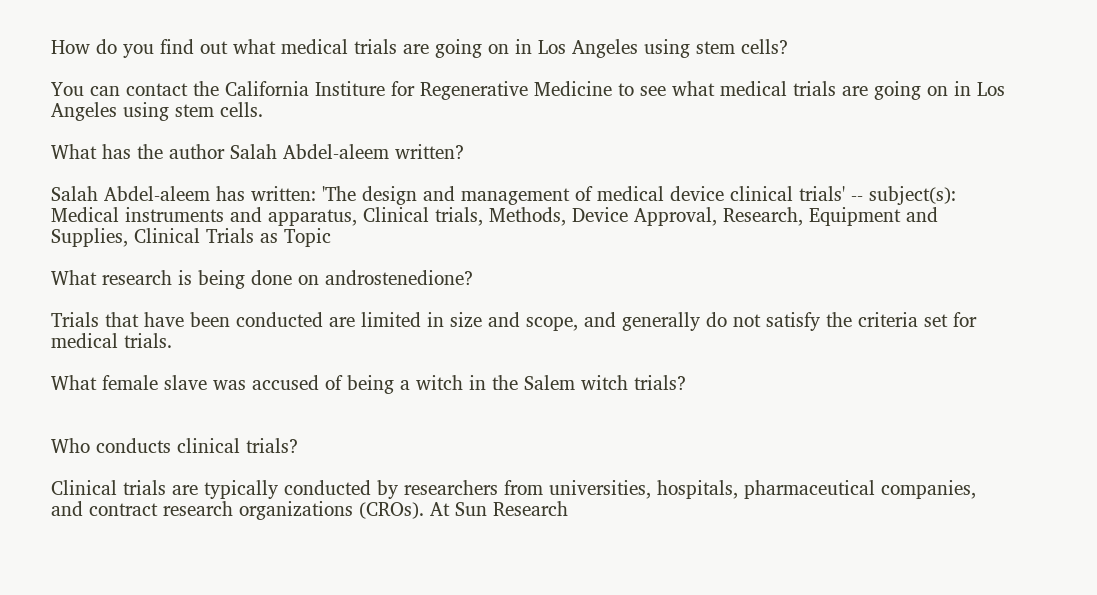How do you find out what medical trials are going on in Los Angeles using stem cells?

You can contact the California Institure for Regenerative Medicine to see what medical trials are going on in Los Angeles using stem cells.

What has the author Salah Abdel-aleem written?

Salah Abdel-aleem has written: 'The design and management of medical device clinical trials' -- subject(s): Medical instruments and apparatus, Clinical trials, Methods, Device Approval, Research, Equipment and Supplies, Clinical Trials as Topic

What research is being done on androstenedione?

Trials that have been conducted are limited in size and scope, and generally do not satisfy the criteria set for medical trials.

What female slave was accused of being a witch in the Salem witch trials?


Who conducts clinical trials?

Clinical trials are typically conducted by researchers from universities, hospitals, pharmaceutical companies, and contract research organizations (CROs). At Sun Research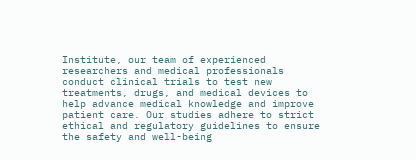Institute, our team of experienced researchers and medical professionals conduct clinical trials to test new treatments, drugs, and medical devices to help advance medical knowledge and improve patient care. Our studies adhere to strict ethical and regulatory guidelines to ensure the safety and well-being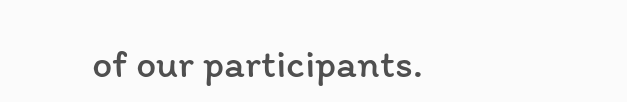of our participants.